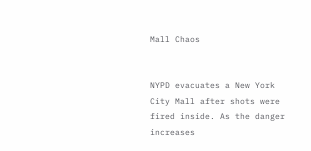Mall Chaos


NYPD evacuates a New York City Mall after shots were fired inside. As the danger increases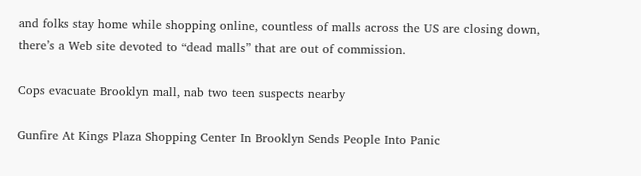and folks stay home while shopping online, countless of malls across the US are closing down, there’s a Web site devoted to “dead malls” that are out of commission.

Cops evacuate Brooklyn mall, nab two teen suspects nearby

Gunfire At Kings Plaza Shopping Center In Brooklyn Sends People Into Panic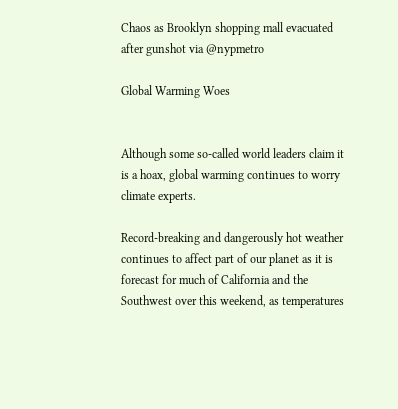Chaos as Brooklyn shopping mall evacuated after gunshot via @nypmetro

Global Warming Woes


Although some so-called world leaders claim it is a hoax, global warming continues to worry climate experts.

Record-breaking and dangerously hot weather continues to affect part of our planet as it is forecast for much of California and the Southwest over this weekend, as temperatures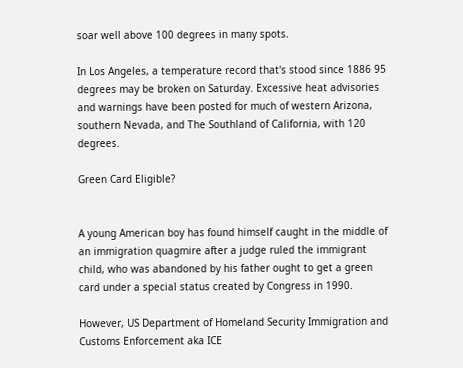soar well above 100 degrees in many spots.

In Los Angeles, a temperature record that's stood since 1886 95 degrees may be broken on Saturday. Excessive heat advisories and warnings have been posted for much of western Arizona, southern Nevada, and The Southland of California, with 120 degrees.

Green Card Eligible?


A young American boy has found himself caught in the middle of an immigration quagmire after a judge ruled the immigrant child, who was abandoned by his father ought to get a green card under a special status created by Congress in 1990.

However, US Department of Homeland Security Immigration and Customs Enforcement aka ICE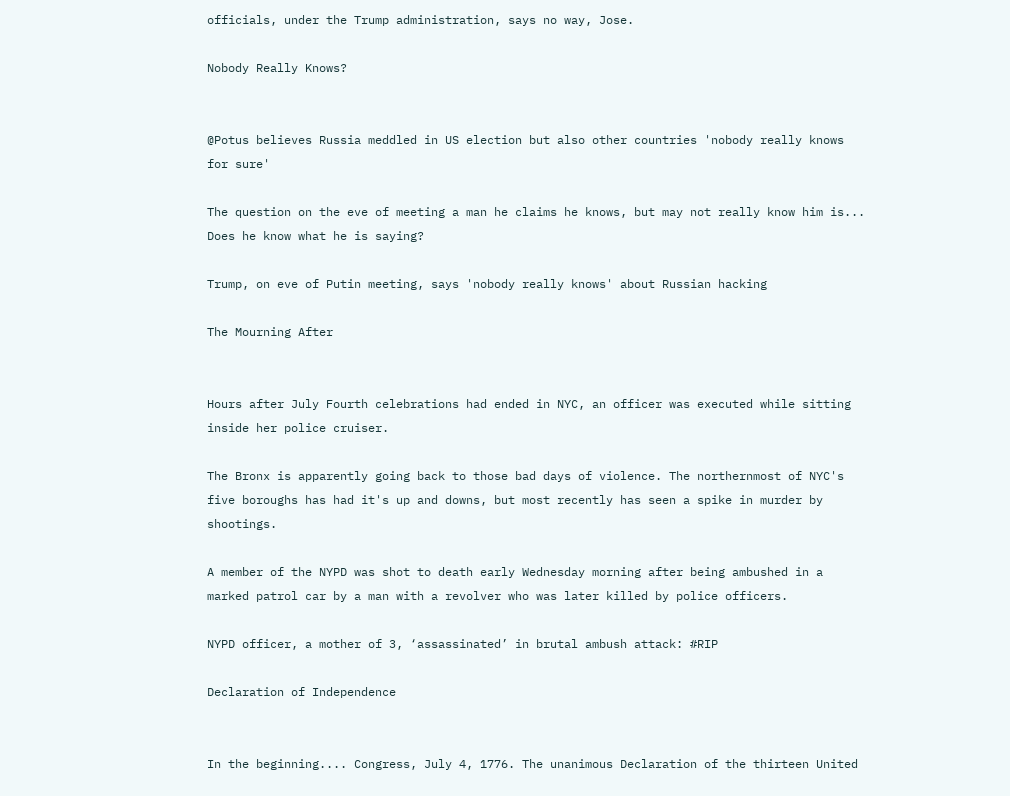officials, under the Trump administration, says no way, Jose.

Nobody Really Knows?


@Potus believes Russia meddled in US election but also other countries 'nobody really knows for sure'

The question on the eve of meeting a man he claims he knows, but may not really know him is... Does he know what he is saying?

Trump, on eve of Putin meeting, says 'nobody really knows' about Russian hacking

The Mourning After


Hours after July Fourth celebrations had ended in NYC, an officer was executed while sitting inside her police cruiser.

The Bronx is apparently going back to those bad days of violence. The northernmost of NYC's five boroughs has had it's up and downs, but most recently has seen a spike in murder by shootings.

A member of the NYPD was shot to death early Wednesday morning after being ambushed in a marked patrol car by a man with a revolver who was later killed by police officers.

NYPD officer, a mother of 3, ‘assassinated’ in brutal ambush attack: #RIP

Declaration of Independence


In the beginning.... Congress, July 4, 1776. The unanimous Declaration of the thirteen United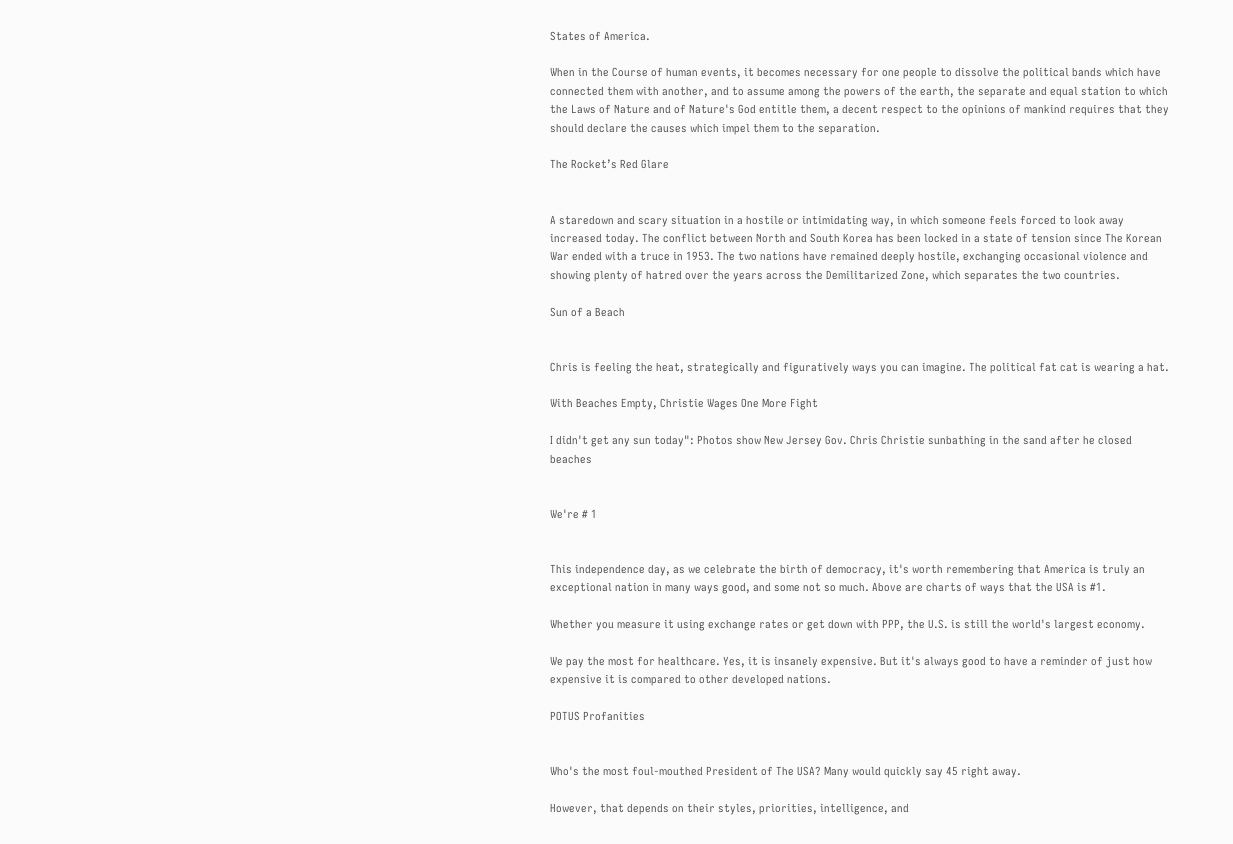States of America.

When in the Course of human events, it becomes necessary for one people to dissolve the political bands which have connected them with another, and to assume among the powers of the earth, the separate and equal station to which the Laws of Nature and of Nature's God entitle them, a decent respect to the opinions of mankind requires that they should declare the causes which impel them to the separation.

The Rocket’s Red Glare


A staredown and scary situation in a hostile or intimidating way, in which someone feels forced to look away increased today. The conflict between North and South Korea has been locked in a state of tension since The Korean War ended with a truce in 1953. The two nations have remained deeply hostile, exchanging occasional violence and showing plenty of hatred over the years across the Demilitarized Zone, which separates the two countries.

Sun of a Beach


Chris is feeling the heat, strategically and figuratively ways you can imagine. The political fat cat is wearing a hat.

With Beaches Empty, Christie Wages One More Fight

I didn't get any sun today": Photos show New Jersey Gov. Chris Christie sunbathing in the sand after he closed beaches


We're # 1


This independence day, as we celebrate the birth of democracy, it's worth remembering that America is truly an exceptional nation in many ways good, and some not so much. Above are charts of ways that the USA is #1.

Whether you measure it using exchange rates or get down with PPP, the U.S. is still the world's largest economy.

We pay the most for healthcare. Yes, it is insanely expensive. But it's always good to have a reminder of just how expensive it is compared to other developed nations.

POTUS Profanities


Who's the most foul-mouthed President of The USA? Many would quickly say 45 right away.

However, that depends on their styles, priorities, intelligence, and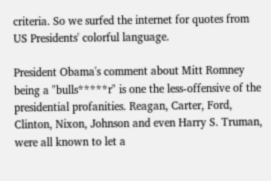criteria. So we surfed the internet for quotes from US Presidents' colorful language.

President Obama's comment about Mitt Romney being a "bulls*****r" is one the less-offensive of the presidential profanities. Reagan, Carter, Ford, Clinton, Nixon, Johnson and even Harry S. Truman, were all known to let a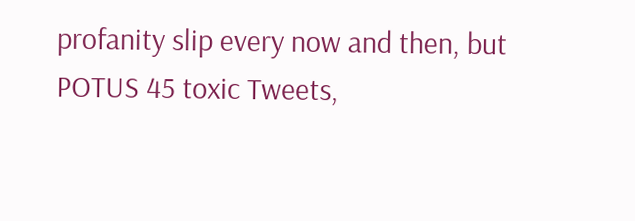profanity slip every now and then, but POTUS 45 toxic Tweets,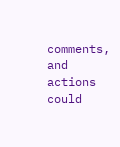comments, and actions could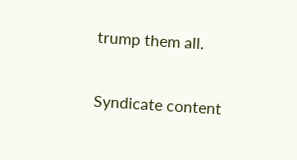trump them all.

Syndicate content